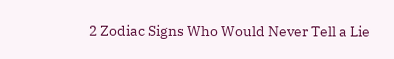2 Zodiac Signs Who Would Never Tell a Lie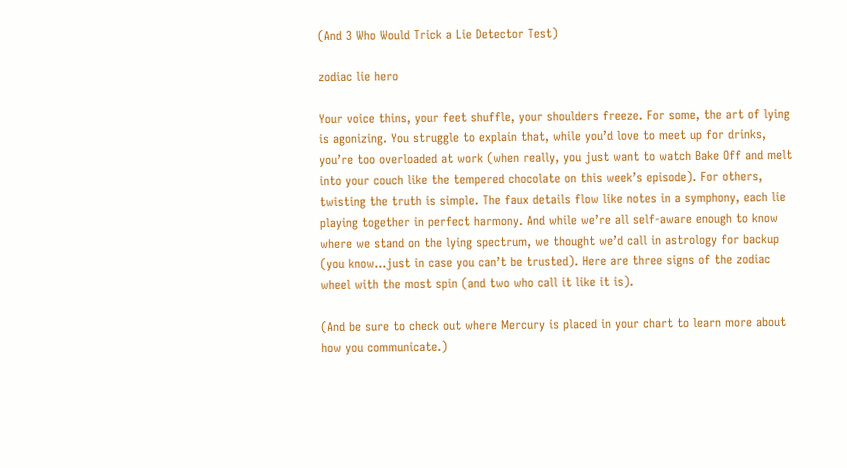(And 3 Who Would Trick a Lie Detector Test)

zodiac lie hero

Your voice thins, your feet shuffle, your shoulders freeze. For some, the art of lying is agonizing. You struggle to explain that, while you’d love to meet up for drinks, you’re too overloaded at work (when really, you just want to watch Bake Off and melt into your couch like the tempered chocolate on this week’s episode). For others, twisting the truth is simple. The faux details flow like notes in a symphony, each lie playing together in perfect harmony. And while we’re all self-aware enough to know where we stand on the lying spectrum, we thought we’d call in astrology for backup (you know...just in case you can’t be trusted). Here are three signs of the zodiac wheel with the most spin (and two who call it like it is).

(And be sure to check out where Mercury is placed in your chart to learn more about how you communicate.)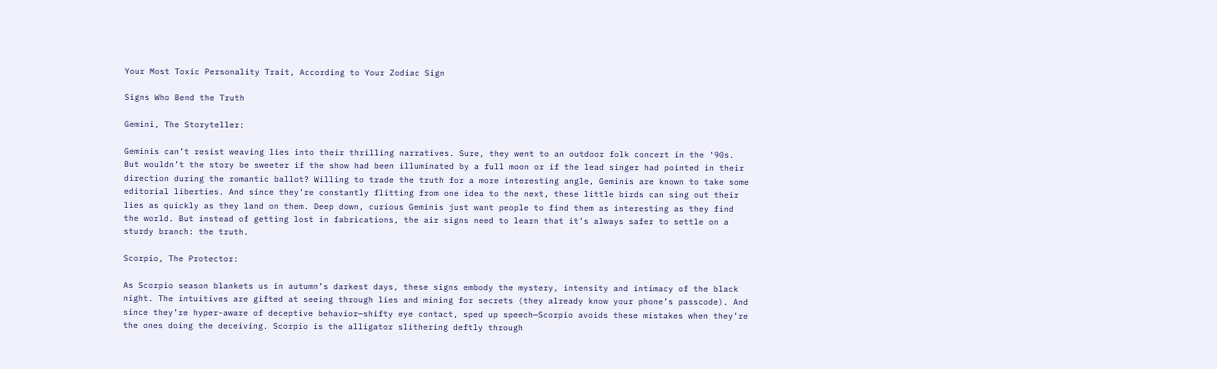Your Most Toxic Personality Trait, According to Your Zodiac Sign

Signs Who Bend the Truth

Gemini, The Storyteller:

Geminis can’t resist weaving lies into their thrilling narratives. Sure, they went to an outdoor folk concert in the ‘90s. But wouldn’t the story be sweeter if the show had been illuminated by a full moon or if the lead singer had pointed in their direction during the romantic ballot? Willing to trade the truth for a more interesting angle, Geminis are known to take some editorial liberties. And since they’re constantly flitting from one idea to the next, these little birds can sing out their lies as quickly as they land on them. Deep down, curious Geminis just want people to find them as interesting as they find the world. But instead of getting lost in fabrications, the air signs need to learn that it’s always safer to settle on a sturdy branch: the truth.

Scorpio, The Protector:

As Scorpio season blankets us in autumn’s darkest days, these signs embody the mystery, intensity and intimacy of the black night. The intuitives are gifted at seeing through lies and mining for secrets (they already know your phone’s passcode). And since they’re hyper-aware of deceptive behavior—shifty eye contact, sped up speech—Scorpio avoids these mistakes when they’re the ones doing the deceiving. Scorpio is the alligator slithering deftly through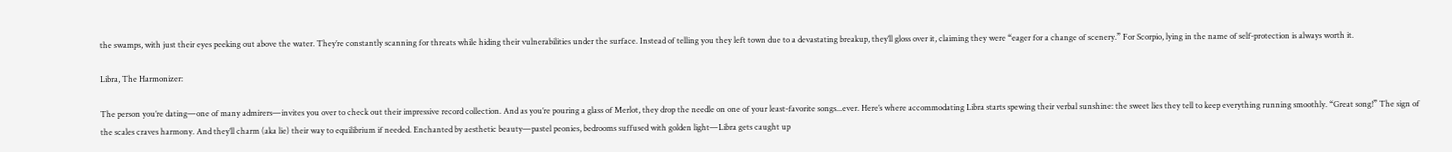the swamps, with just their eyes peeking out above the water. They’re constantly scanning for threats while hiding their vulnerabilities under the surface. Instead of telling you they left town due to a devastating breakup, they’ll gloss over it, claiming they were “eager for a change of scenery.” For Scorpio, lying in the name of self-protection is always worth it.

Libra, The Harmonizer:

The person you’re dating—one of many admirers—invites you over to check out their impressive record collection. And as you’re pouring a glass of Merlot, they drop the needle on one of your least-favorite songs...ever. Here’s where accommodating Libra starts spewing their verbal sunshine: the sweet lies they tell to keep everything running smoothly. “Great song!” The sign of the scales craves harmony. And they’ll charm (aka lie) their way to equilibrium if needed. Enchanted by aesthetic beauty—pastel peonies, bedrooms suffused with golden light—Libra gets caught up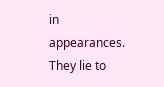in appearances. They lie to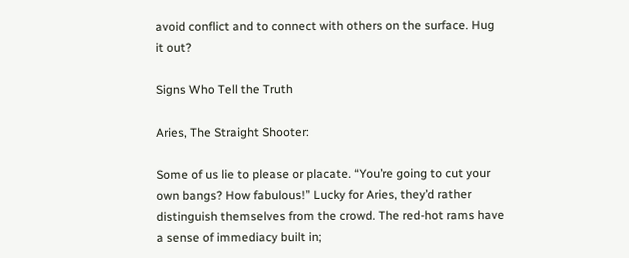avoid conflict and to connect with others on the surface. Hug it out?

Signs Who Tell the Truth

Aries, The Straight Shooter:

Some of us lie to please or placate. “You’re going to cut your own bangs? How fabulous!” Lucky for Aries, they’d rather distinguish themselves from the crowd. The red-hot rams have a sense of immediacy built in;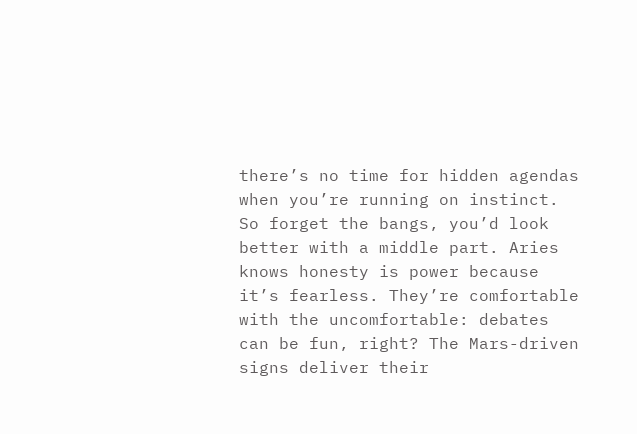there’s no time for hidden agendas when you’re running on instinct. So forget the bangs, you’d look better with a middle part. Aries knows honesty is power because it’s fearless. They’re comfortable with the uncomfortable: debates can be fun, right? The Mars-driven signs deliver their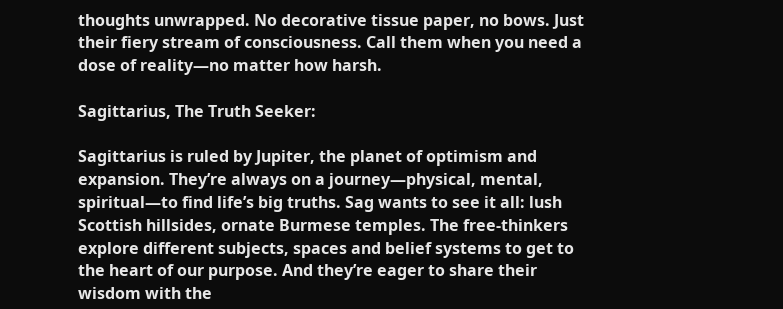thoughts unwrapped. No decorative tissue paper, no bows. Just their fiery stream of consciousness. Call them when you need a dose of reality—no matter how harsh.

Sagittarius, The Truth Seeker:

Sagittarius is ruled by Jupiter, the planet of optimism and expansion. They’re always on a journey—physical, mental, spiritual—to find life’s big truths. Sag wants to see it all: lush Scottish hillsides, ornate Burmese temples. The free-thinkers explore different subjects, spaces and belief systems to get to the heart of our purpose. And they’re eager to share their wisdom with the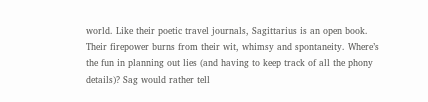world. Like their poetic travel journals, Sagittarius is an open book. Their firepower burns from their wit, whimsy and spontaneity. Where’s the fun in planning out lies (and having to keep track of all the phony details)? Sag would rather tell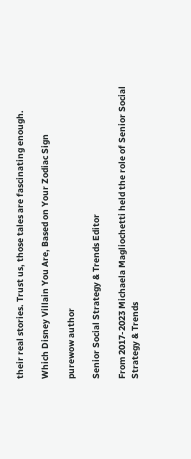their real stories. Trust us, those tales are fascinating enough.

Which Disney Villain You Are, Based on Your Zodiac Sign

purewow author

Senior Social Strategy & Trends Editor

From 2017-2023 Michaela Magliochetti held the role of Senior Social Strategy & Trends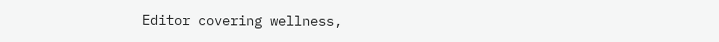Editor covering wellness,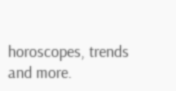horoscopes, trends and more.